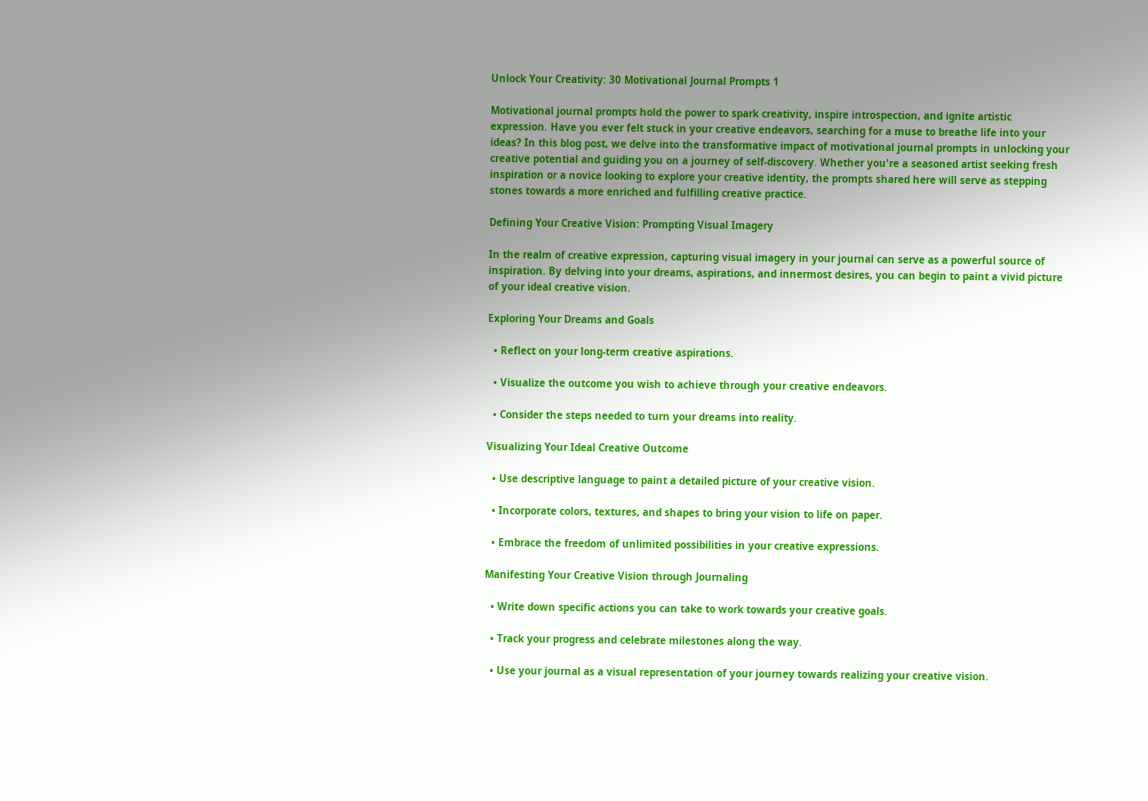Unlock Your Creativity: 30 Motivational Journal Prompts 1

Motivational journal prompts hold the power to spark creativity, inspire introspection, and ignite artistic expression. Have you ever felt stuck in your creative endeavors, searching for a muse to breathe life into your ideas? In this blog post, we delve into the transformative impact of motivational journal prompts in unlocking your creative potential and guiding you on a journey of self-discovery. Whether you're a seasoned artist seeking fresh inspiration or a novice looking to explore your creative identity, the prompts shared here will serve as stepping stones towards a more enriched and fulfilling creative practice.

Defining Your Creative Vision: Prompting Visual Imagery

In the realm of creative expression, capturing visual imagery in your journal can serve as a powerful source of inspiration. By delving into your dreams, aspirations, and innermost desires, you can begin to paint a vivid picture of your ideal creative vision.

Exploring Your Dreams and Goals

  • Reflect on your long-term creative aspirations.

  • Visualize the outcome you wish to achieve through your creative endeavors.

  • Consider the steps needed to turn your dreams into reality.

Visualizing Your Ideal Creative Outcome

  • Use descriptive language to paint a detailed picture of your creative vision.

  • Incorporate colors, textures, and shapes to bring your vision to life on paper.

  • Embrace the freedom of unlimited possibilities in your creative expressions.

Manifesting Your Creative Vision through Journaling

  • Write down specific actions you can take to work towards your creative goals.

  • Track your progress and celebrate milestones along the way.

  • Use your journal as a visual representation of your journey towards realizing your creative vision.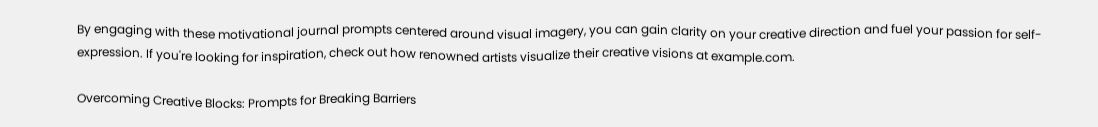By engaging with these motivational journal prompts centered around visual imagery, you can gain clarity on your creative direction and fuel your passion for self-expression. If you're looking for inspiration, check out how renowned artists visualize their creative visions at example.com.

Overcoming Creative Blocks: Prompts for Breaking Barriers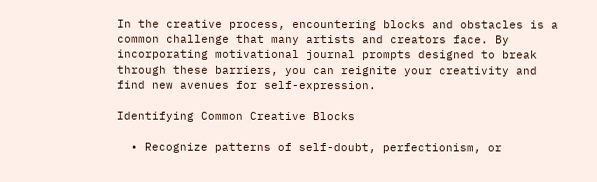In the creative process, encountering blocks and obstacles is a common challenge that many artists and creators face. By incorporating motivational journal prompts designed to break through these barriers, you can reignite your creativity and find new avenues for self-expression.

Identifying Common Creative Blocks

  • Recognize patterns of self-doubt, perfectionism, or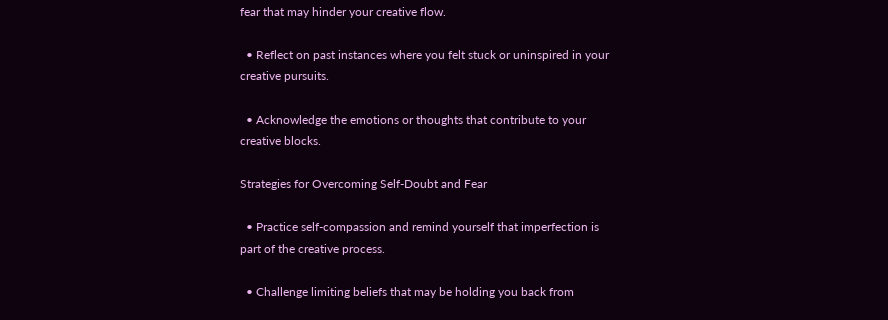fear that may hinder your creative flow.

  • Reflect on past instances where you felt stuck or uninspired in your creative pursuits.

  • Acknowledge the emotions or thoughts that contribute to your creative blocks.

Strategies for Overcoming Self-Doubt and Fear

  • Practice self-compassion and remind yourself that imperfection is part of the creative process.

  • Challenge limiting beliefs that may be holding you back from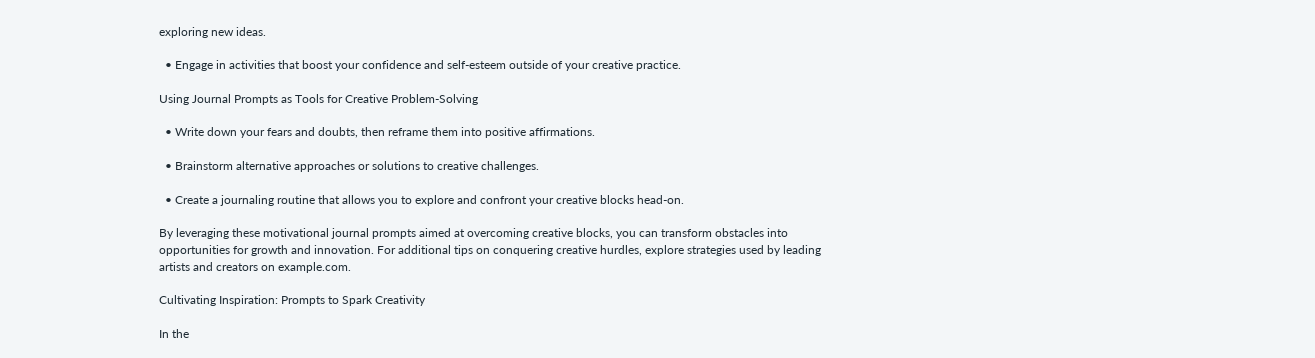exploring new ideas.

  • Engage in activities that boost your confidence and self-esteem outside of your creative practice.

Using Journal Prompts as Tools for Creative Problem-Solving

  • Write down your fears and doubts, then reframe them into positive affirmations.

  • Brainstorm alternative approaches or solutions to creative challenges.

  • Create a journaling routine that allows you to explore and confront your creative blocks head-on.

By leveraging these motivational journal prompts aimed at overcoming creative blocks, you can transform obstacles into opportunities for growth and innovation. For additional tips on conquering creative hurdles, explore strategies used by leading artists and creators on example.com.

Cultivating Inspiration: Prompts to Spark Creativity

In the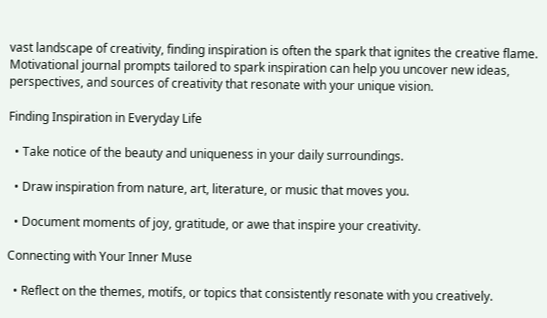vast landscape of creativity, finding inspiration is often the spark that ignites the creative flame. Motivational journal prompts tailored to spark inspiration can help you uncover new ideas, perspectives, and sources of creativity that resonate with your unique vision.

Finding Inspiration in Everyday Life

  • Take notice of the beauty and uniqueness in your daily surroundings.

  • Draw inspiration from nature, art, literature, or music that moves you.

  • Document moments of joy, gratitude, or awe that inspire your creativity.

Connecting with Your Inner Muse

  • Reflect on the themes, motifs, or topics that consistently resonate with you creatively.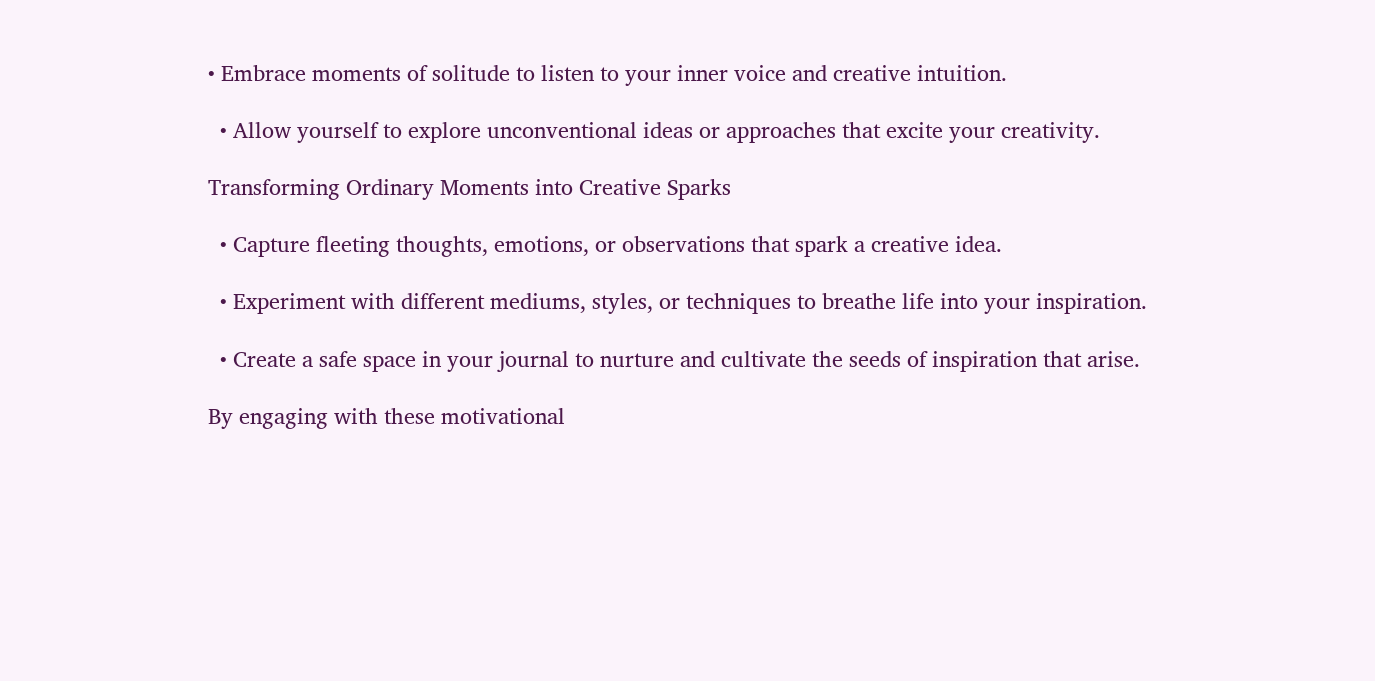• Embrace moments of solitude to listen to your inner voice and creative intuition.

  • Allow yourself to explore unconventional ideas or approaches that excite your creativity.

Transforming Ordinary Moments into Creative Sparks

  • Capture fleeting thoughts, emotions, or observations that spark a creative idea.

  • Experiment with different mediums, styles, or techniques to breathe life into your inspiration.

  • Create a safe space in your journal to nurture and cultivate the seeds of inspiration that arise.

By engaging with these motivational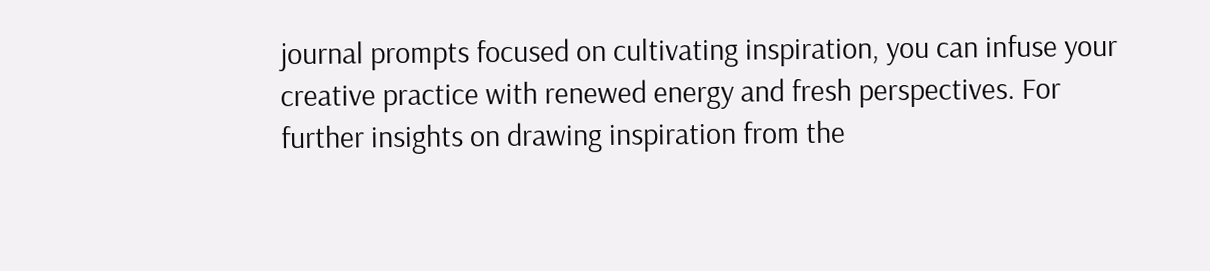journal prompts focused on cultivating inspiration, you can infuse your creative practice with renewed energy and fresh perspectives. For further insights on drawing inspiration from the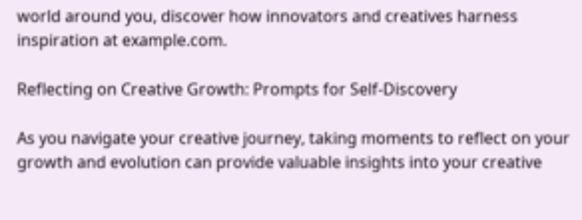world around you, discover how innovators and creatives harness inspiration at example.com.

Reflecting on Creative Growth: Prompts for Self-Discovery

As you navigate your creative journey, taking moments to reflect on your growth and evolution can provide valuable insights into your creative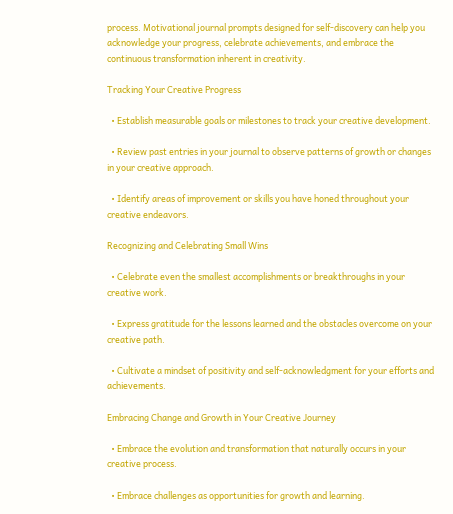process. Motivational journal prompts designed for self-discovery can help you acknowledge your progress, celebrate achievements, and embrace the continuous transformation inherent in creativity.

Tracking Your Creative Progress

  • Establish measurable goals or milestones to track your creative development.

  • Review past entries in your journal to observe patterns of growth or changes in your creative approach.

  • Identify areas of improvement or skills you have honed throughout your creative endeavors.

Recognizing and Celebrating Small Wins

  • Celebrate even the smallest accomplishments or breakthroughs in your creative work.

  • Express gratitude for the lessons learned and the obstacles overcome on your creative path.

  • Cultivate a mindset of positivity and self-acknowledgment for your efforts and achievements.

Embracing Change and Growth in Your Creative Journey

  • Embrace the evolution and transformation that naturally occurs in your creative process.

  • Embrace challenges as opportunities for growth and learning.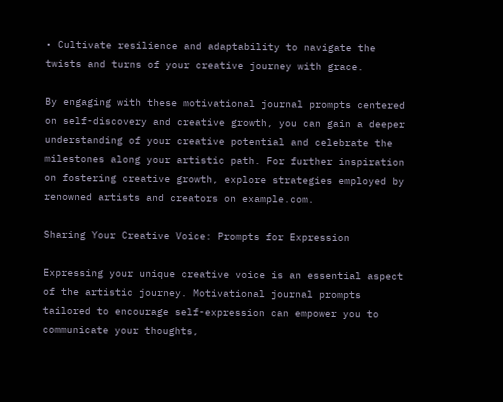• Cultivate resilience and adaptability to navigate the twists and turns of your creative journey with grace.

By engaging with these motivational journal prompts centered on self-discovery and creative growth, you can gain a deeper understanding of your creative potential and celebrate the milestones along your artistic path. For further inspiration on fostering creative growth, explore strategies employed by renowned artists and creators on example.com.

Sharing Your Creative Voice: Prompts for Expression

Expressing your unique creative voice is an essential aspect of the artistic journey. Motivational journal prompts tailored to encourage self-expression can empower you to communicate your thoughts,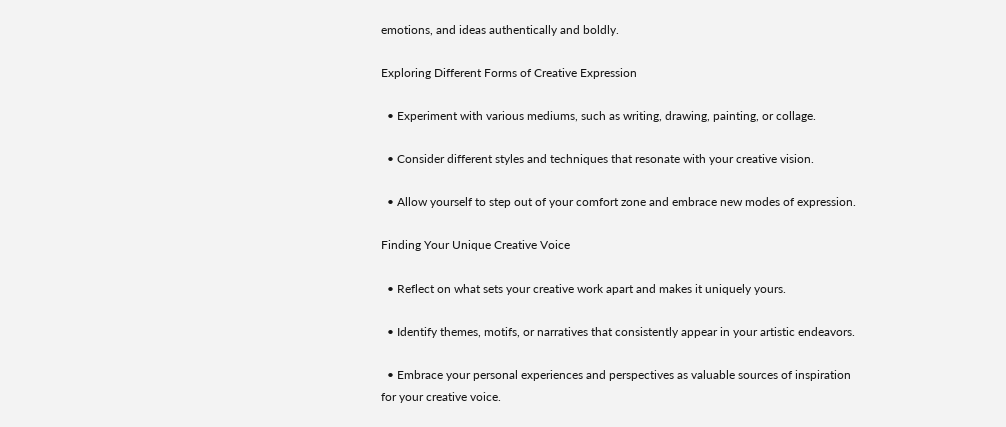emotions, and ideas authentically and boldly.

Exploring Different Forms of Creative Expression

  • Experiment with various mediums, such as writing, drawing, painting, or collage.

  • Consider different styles and techniques that resonate with your creative vision.

  • Allow yourself to step out of your comfort zone and embrace new modes of expression.

Finding Your Unique Creative Voice

  • Reflect on what sets your creative work apart and makes it uniquely yours.

  • Identify themes, motifs, or narratives that consistently appear in your artistic endeavors.

  • Embrace your personal experiences and perspectives as valuable sources of inspiration for your creative voice.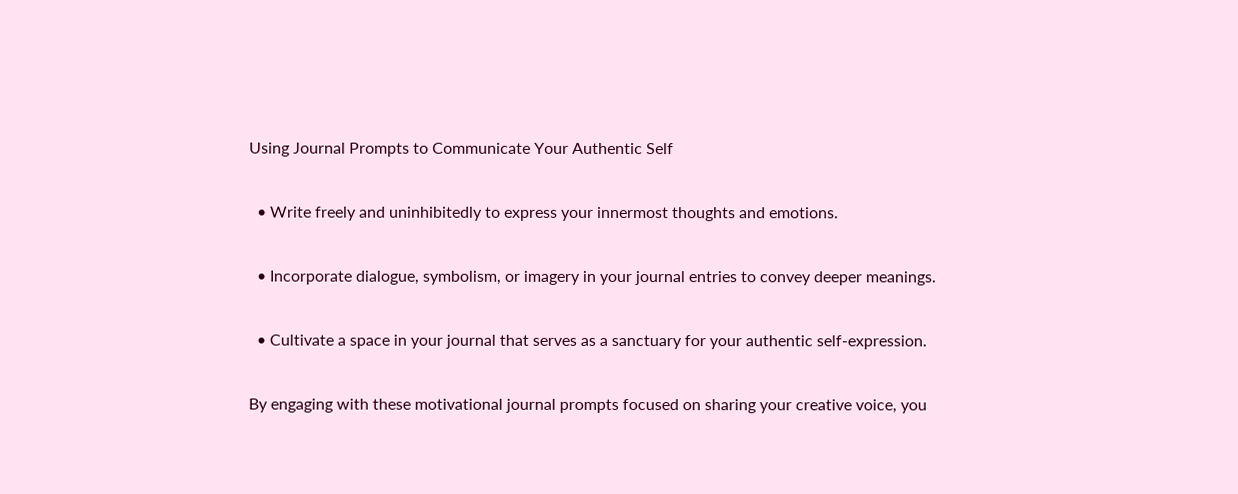Using Journal Prompts to Communicate Your Authentic Self

  • Write freely and uninhibitedly to express your innermost thoughts and emotions.

  • Incorporate dialogue, symbolism, or imagery in your journal entries to convey deeper meanings.

  • Cultivate a space in your journal that serves as a sanctuary for your authentic self-expression.

By engaging with these motivational journal prompts focused on sharing your creative voice, you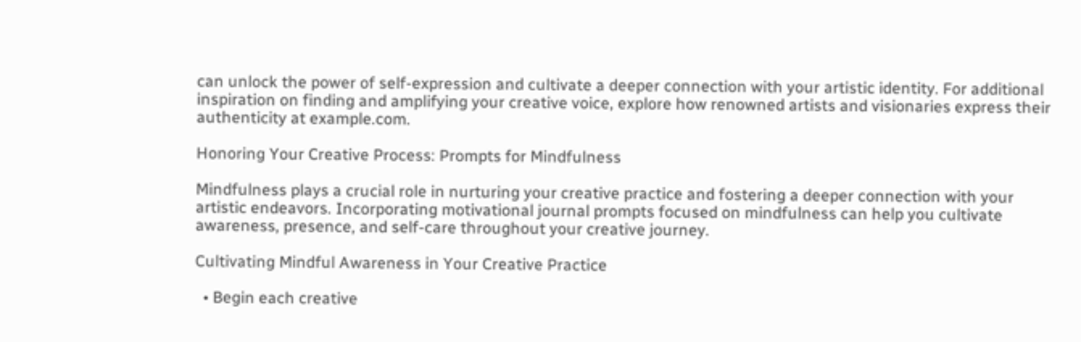can unlock the power of self-expression and cultivate a deeper connection with your artistic identity. For additional inspiration on finding and amplifying your creative voice, explore how renowned artists and visionaries express their authenticity at example.com.

Honoring Your Creative Process: Prompts for Mindfulness

Mindfulness plays a crucial role in nurturing your creative practice and fostering a deeper connection with your artistic endeavors. Incorporating motivational journal prompts focused on mindfulness can help you cultivate awareness, presence, and self-care throughout your creative journey.

Cultivating Mindful Awareness in Your Creative Practice

  • Begin each creative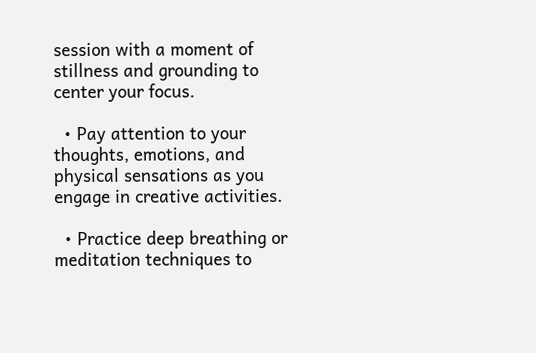session with a moment of stillness and grounding to center your focus.

  • Pay attention to your thoughts, emotions, and physical sensations as you engage in creative activities.

  • Practice deep breathing or meditation techniques to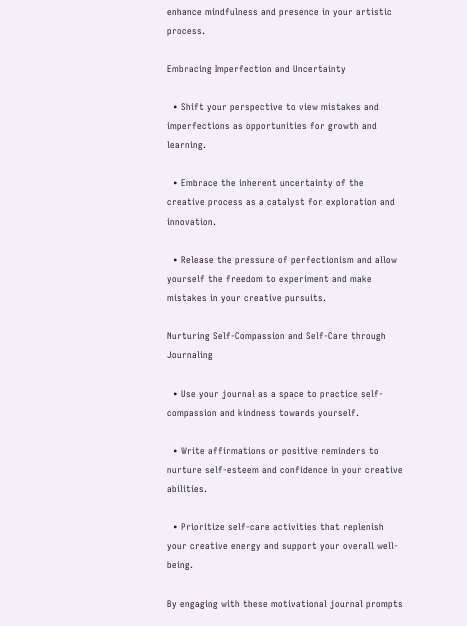enhance mindfulness and presence in your artistic process.

Embracing Imperfection and Uncertainty

  • Shift your perspective to view mistakes and imperfections as opportunities for growth and learning.

  • Embrace the inherent uncertainty of the creative process as a catalyst for exploration and innovation.

  • Release the pressure of perfectionism and allow yourself the freedom to experiment and make mistakes in your creative pursuits.

Nurturing Self-Compassion and Self-Care through Journaling

  • Use your journal as a space to practice self-compassion and kindness towards yourself.

  • Write affirmations or positive reminders to nurture self-esteem and confidence in your creative abilities.

  • Prioritize self-care activities that replenish your creative energy and support your overall well-being.

By engaging with these motivational journal prompts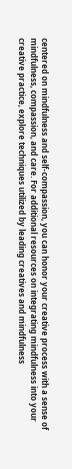centered on mindfulness and self-compassion, you can honor your creative process with a sense of mindfulness, compassion, and care. For additional resources on integrating mindfulness into your creative practice, explore techniques utilized by leading creatives and mindfulness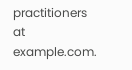practitioners at example.com.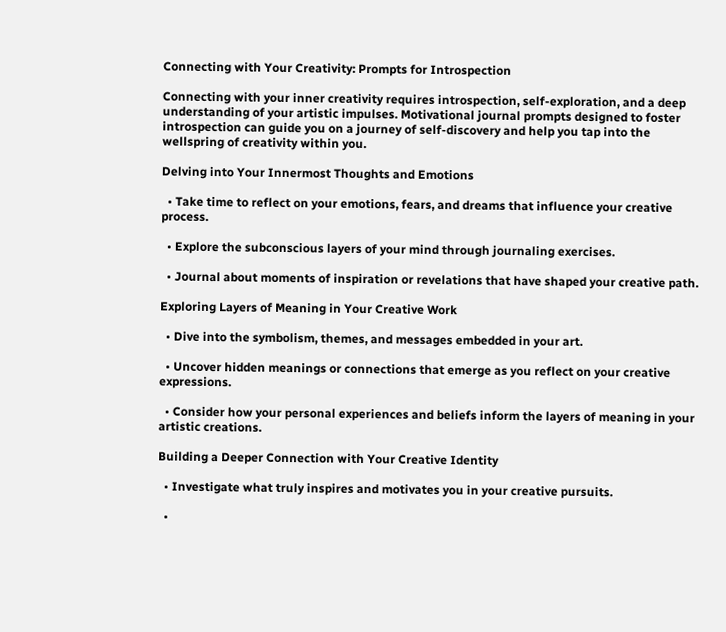Connecting with Your Creativity: Prompts for Introspection

Connecting with your inner creativity requires introspection, self-exploration, and a deep understanding of your artistic impulses. Motivational journal prompts designed to foster introspection can guide you on a journey of self-discovery and help you tap into the wellspring of creativity within you.

Delving into Your Innermost Thoughts and Emotions

  • Take time to reflect on your emotions, fears, and dreams that influence your creative process.

  • Explore the subconscious layers of your mind through journaling exercises.

  • Journal about moments of inspiration or revelations that have shaped your creative path.

Exploring Layers of Meaning in Your Creative Work

  • Dive into the symbolism, themes, and messages embedded in your art.

  • Uncover hidden meanings or connections that emerge as you reflect on your creative expressions.

  • Consider how your personal experiences and beliefs inform the layers of meaning in your artistic creations.

Building a Deeper Connection with Your Creative Identity

  • Investigate what truly inspires and motivates you in your creative pursuits.

  •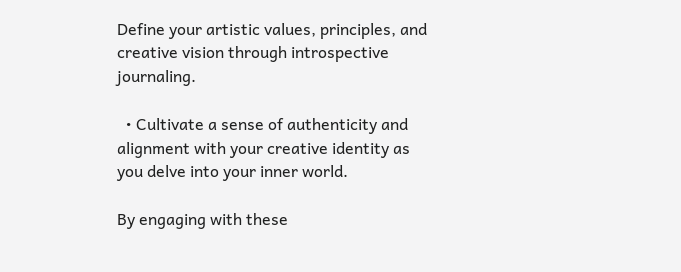Define your artistic values, principles, and creative vision through introspective journaling.

  • Cultivate a sense of authenticity and alignment with your creative identity as you delve into your inner world.

By engaging with these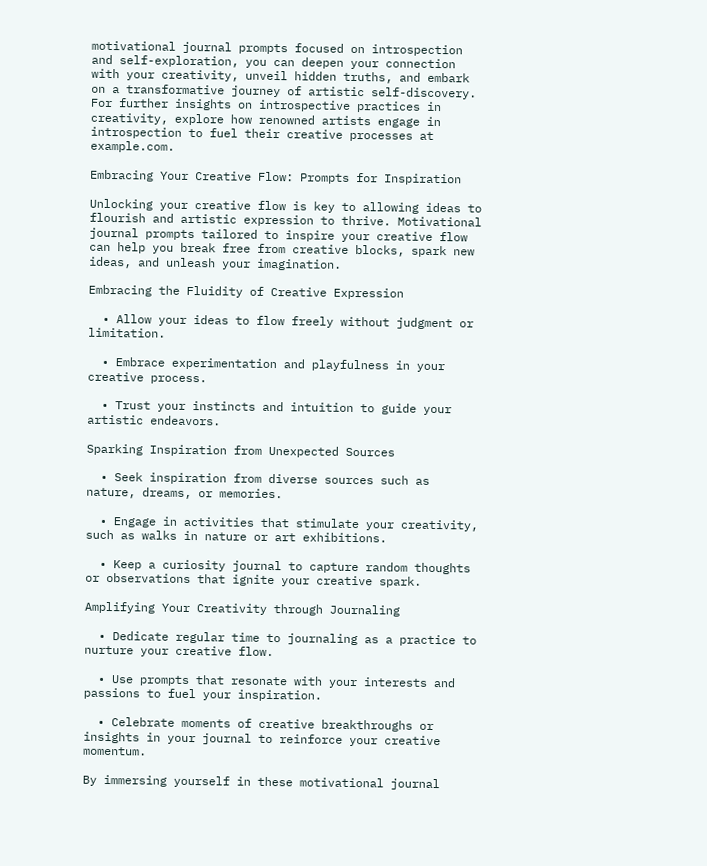motivational journal prompts focused on introspection and self-exploration, you can deepen your connection with your creativity, unveil hidden truths, and embark on a transformative journey of artistic self-discovery. For further insights on introspective practices in creativity, explore how renowned artists engage in introspection to fuel their creative processes at example.com.

Embracing Your Creative Flow: Prompts for Inspiration

Unlocking your creative flow is key to allowing ideas to flourish and artistic expression to thrive. Motivational journal prompts tailored to inspire your creative flow can help you break free from creative blocks, spark new ideas, and unleash your imagination.

Embracing the Fluidity of Creative Expression

  • Allow your ideas to flow freely without judgment or limitation.

  • Embrace experimentation and playfulness in your creative process.

  • Trust your instincts and intuition to guide your artistic endeavors.

Sparking Inspiration from Unexpected Sources

  • Seek inspiration from diverse sources such as nature, dreams, or memories.

  • Engage in activities that stimulate your creativity, such as walks in nature or art exhibitions.

  • Keep a curiosity journal to capture random thoughts or observations that ignite your creative spark.

Amplifying Your Creativity through Journaling

  • Dedicate regular time to journaling as a practice to nurture your creative flow.

  • Use prompts that resonate with your interests and passions to fuel your inspiration.

  • Celebrate moments of creative breakthroughs or insights in your journal to reinforce your creative momentum.

By immersing yourself in these motivational journal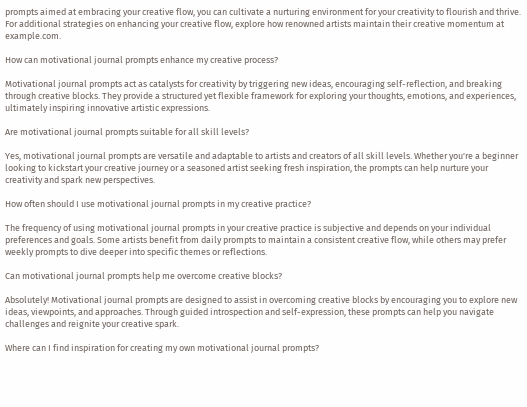prompts aimed at embracing your creative flow, you can cultivate a nurturing environment for your creativity to flourish and thrive. For additional strategies on enhancing your creative flow, explore how renowned artists maintain their creative momentum at example.com.

How can motivational journal prompts enhance my creative process?

Motivational journal prompts act as catalysts for creativity by triggering new ideas, encouraging self-reflection, and breaking through creative blocks. They provide a structured yet flexible framework for exploring your thoughts, emotions, and experiences, ultimately inspiring innovative artistic expressions.

Are motivational journal prompts suitable for all skill levels?

Yes, motivational journal prompts are versatile and adaptable to artists and creators of all skill levels. Whether you're a beginner looking to kickstart your creative journey or a seasoned artist seeking fresh inspiration, the prompts can help nurture your creativity and spark new perspectives.

How often should I use motivational journal prompts in my creative practice?

The frequency of using motivational journal prompts in your creative practice is subjective and depends on your individual preferences and goals. Some artists benefit from daily prompts to maintain a consistent creative flow, while others may prefer weekly prompts to dive deeper into specific themes or reflections.

Can motivational journal prompts help me overcome creative blocks?

Absolutely! Motivational journal prompts are designed to assist in overcoming creative blocks by encouraging you to explore new ideas, viewpoints, and approaches. Through guided introspection and self-expression, these prompts can help you navigate challenges and reignite your creative spark.

Where can I find inspiration for creating my own motivational journal prompts?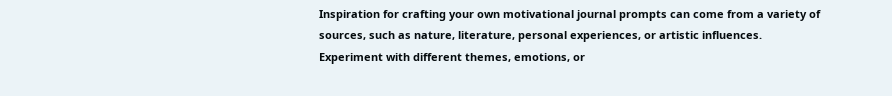Inspiration for crafting your own motivational journal prompts can come from a variety of sources, such as nature, literature, personal experiences, or artistic influences. Experiment with different themes, emotions, or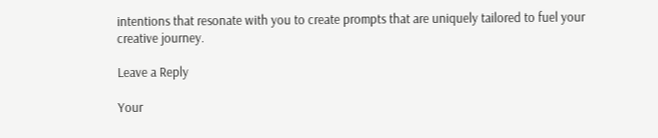intentions that resonate with you to create prompts that are uniquely tailored to fuel your creative journey.

Leave a Reply

Your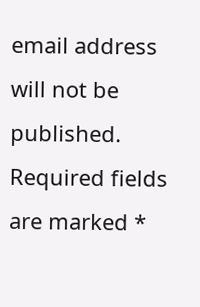email address will not be published. Required fields are marked *